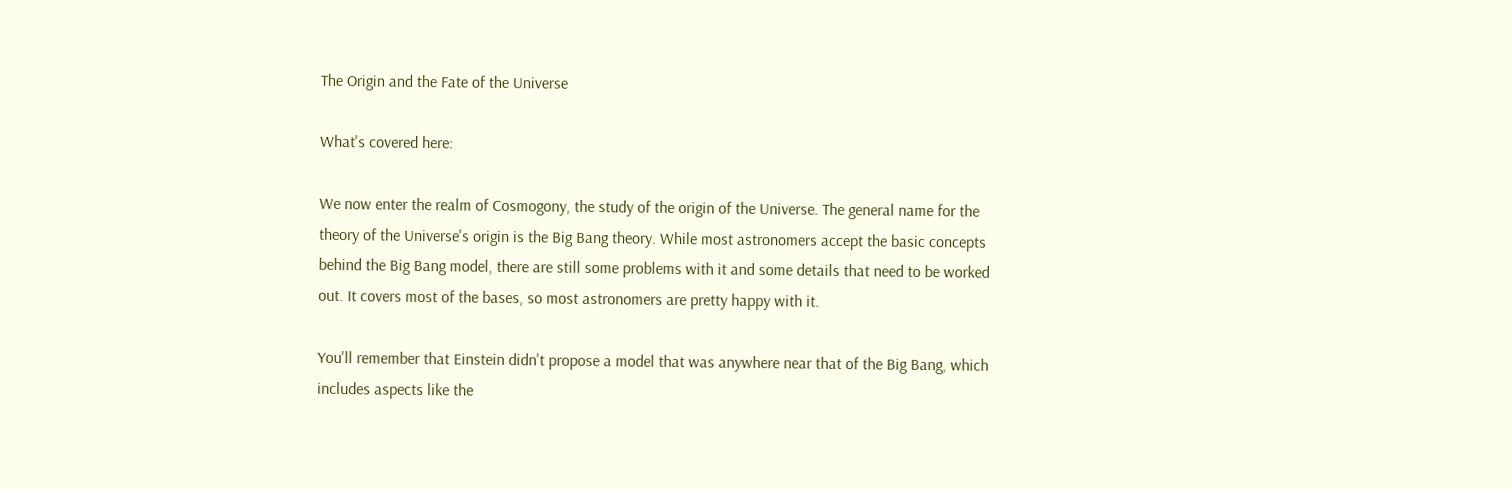The Origin and the Fate of the Universe

What's covered here:

We now enter the realm of Cosmogony, the study of the origin of the Universe. The general name for the theory of the Universe's origin is the Big Bang theory. While most astronomers accept the basic concepts behind the Big Bang model, there are still some problems with it and some details that need to be worked out. It covers most of the bases, so most astronomers are pretty happy with it.

You'll remember that Einstein didn't propose a model that was anywhere near that of the Big Bang, which includes aspects like the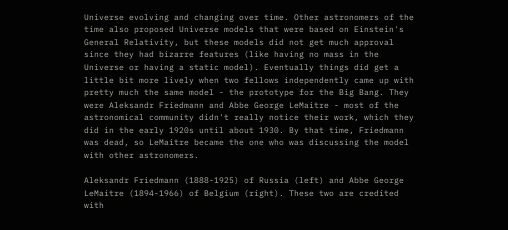Universe evolving and changing over time. Other astronomers of the time also proposed Universe models that were based on Einstein's General Relativity, but these models did not get much approval since they had bizarre features (like having no mass in the Universe or having a static model). Eventually things did get a little bit more lively when two fellows independently came up with pretty much the same model - the prototype for the Big Bang. They were Aleksandr Friedmann and Abbe George LeMaitre - most of the astronomical community didn't really notice their work, which they did in the early 1920s until about 1930. By that time, Friedmann was dead, so LeMaitre became the one who was discussing the model with other astronomers.

Aleksandr Friedmann (1888-1925) of Russia (left) and Abbe George LeMaitre (1894-1966) of Belgium (right). These two are credited with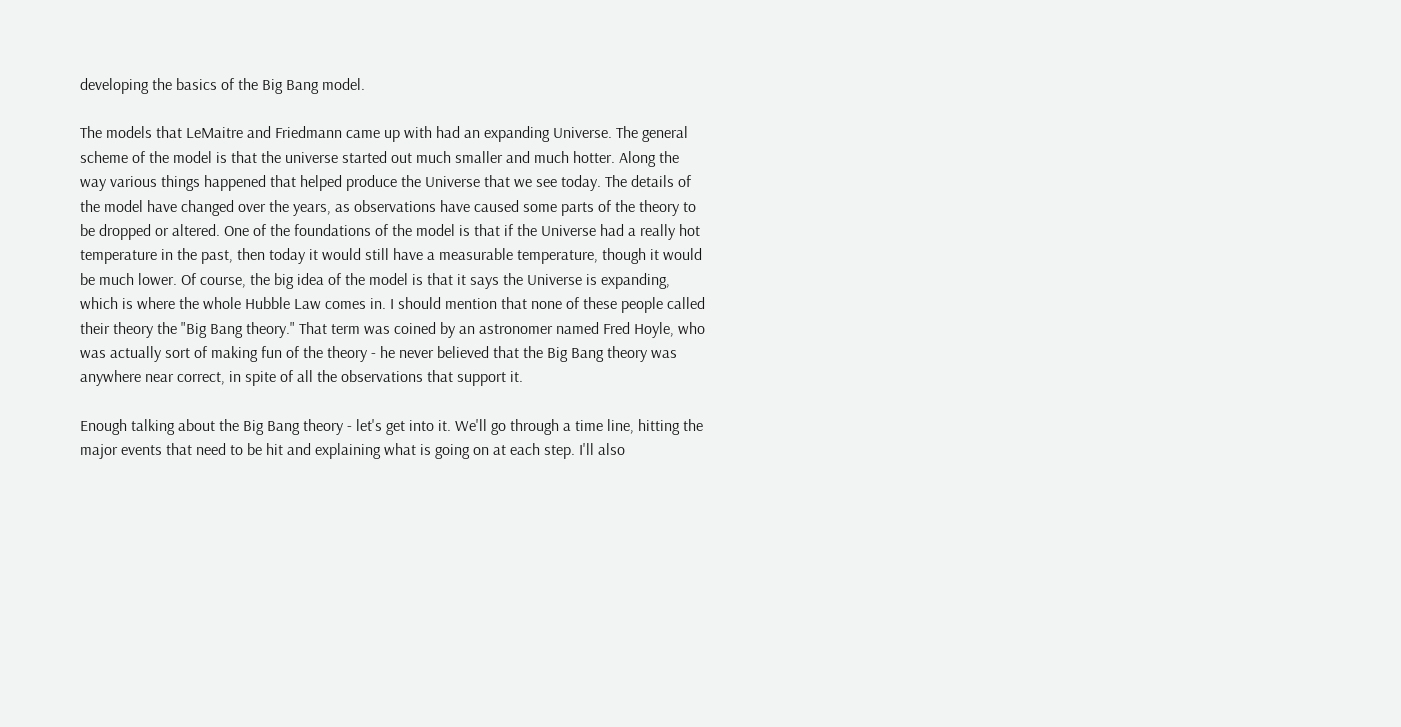developing the basics of the Big Bang model.

The models that LeMaitre and Friedmann came up with had an expanding Universe. The general scheme of the model is that the universe started out much smaller and much hotter. Along the way various things happened that helped produce the Universe that we see today. The details of the model have changed over the years, as observations have caused some parts of the theory to be dropped or altered. One of the foundations of the model is that if the Universe had a really hot temperature in the past, then today it would still have a measurable temperature, though it would be much lower. Of course, the big idea of the model is that it says the Universe is expanding, which is where the whole Hubble Law comes in. I should mention that none of these people called their theory the "Big Bang theory." That term was coined by an astronomer named Fred Hoyle, who was actually sort of making fun of the theory - he never believed that the Big Bang theory was anywhere near correct, in spite of all the observations that support it.

Enough talking about the Big Bang theory - let's get into it. We'll go through a time line, hitting the major events that need to be hit and explaining what is going on at each step. I'll also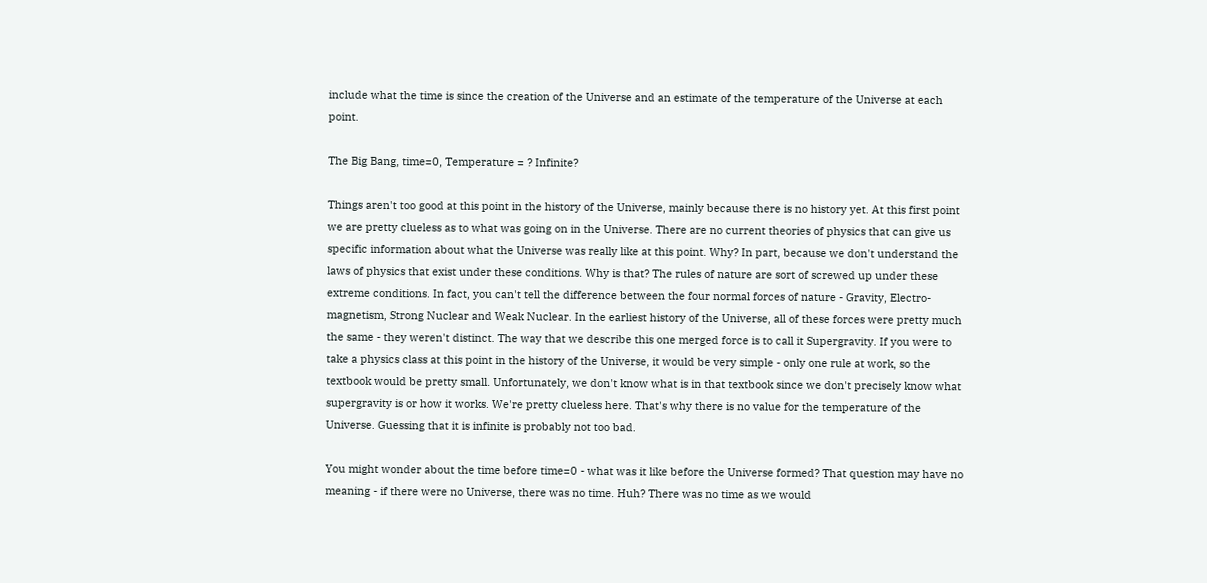include what the time is since the creation of the Universe and an estimate of the temperature of the Universe at each point.

The Big Bang, time=0, Temperature = ? Infinite?

Things aren't too good at this point in the history of the Universe, mainly because there is no history yet. At this first point we are pretty clueless as to what was going on in the Universe. There are no current theories of physics that can give us specific information about what the Universe was really like at this point. Why? In part, because we don't understand the laws of physics that exist under these conditions. Why is that? The rules of nature are sort of screwed up under these extreme conditions. In fact, you can't tell the difference between the four normal forces of nature - Gravity, Electro-magnetism, Strong Nuclear and Weak Nuclear. In the earliest history of the Universe, all of these forces were pretty much the same - they weren't distinct. The way that we describe this one merged force is to call it Supergravity. If you were to take a physics class at this point in the history of the Universe, it would be very simple - only one rule at work, so the textbook would be pretty small. Unfortunately, we don't know what is in that textbook since we don't precisely know what supergravity is or how it works. We're pretty clueless here. That's why there is no value for the temperature of the Universe. Guessing that it is infinite is probably not too bad.

You might wonder about the time before time=0 - what was it like before the Universe formed? That question may have no meaning - if there were no Universe, there was no time. Huh? There was no time as we would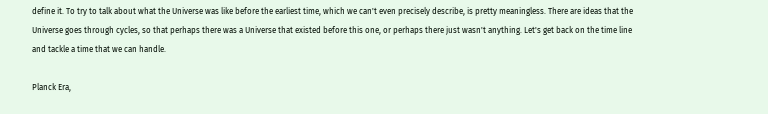define it. To try to talk about what the Universe was like before the earliest time, which we can't even precisely describe, is pretty meaningless. There are ideas that the Universe goes through cycles, so that perhaps there was a Universe that existed before this one, or perhaps there just wasn't anything. Let's get back on the time line and tackle a time that we can handle.

Planck Era,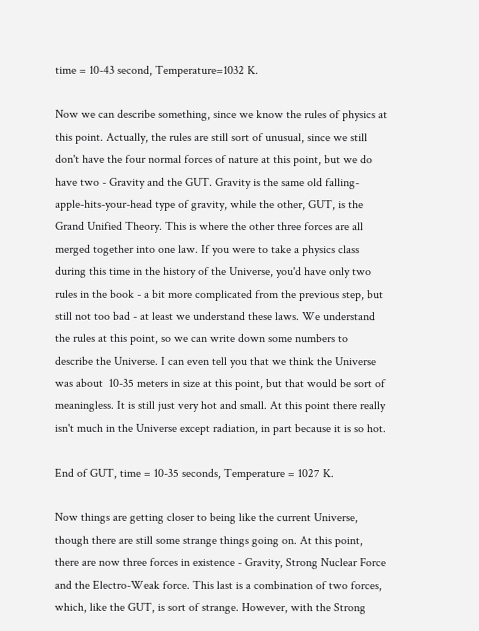time = 10-43 second, Temperature=1032 K.

Now we can describe something, since we know the rules of physics at this point. Actually, the rules are still sort of unusual, since we still don't have the four normal forces of nature at this point, but we do have two - Gravity and the GUT. Gravity is the same old falling-apple-hits-your-head type of gravity, while the other, GUT, is the Grand Unified Theory. This is where the other three forces are all merged together into one law. If you were to take a physics class during this time in the history of the Universe, you'd have only two rules in the book - a bit more complicated from the previous step, but still not too bad - at least we understand these laws. We understand the rules at this point, so we can write down some numbers to describe the Universe. I can even tell you that we think the Universe was about  10-35 meters in size at this point, but that would be sort of meaningless. It is still just very hot and small. At this point there really isn't much in the Universe except radiation, in part because it is so hot.

End of GUT, time = 10-35 seconds, Temperature = 1027 K.

Now things are getting closer to being like the current Universe, though there are still some strange things going on. At this point, there are now three forces in existence - Gravity, Strong Nuclear Force and the Electro-Weak force. This last is a combination of two forces, which, like the GUT, is sort of strange. However, with the Strong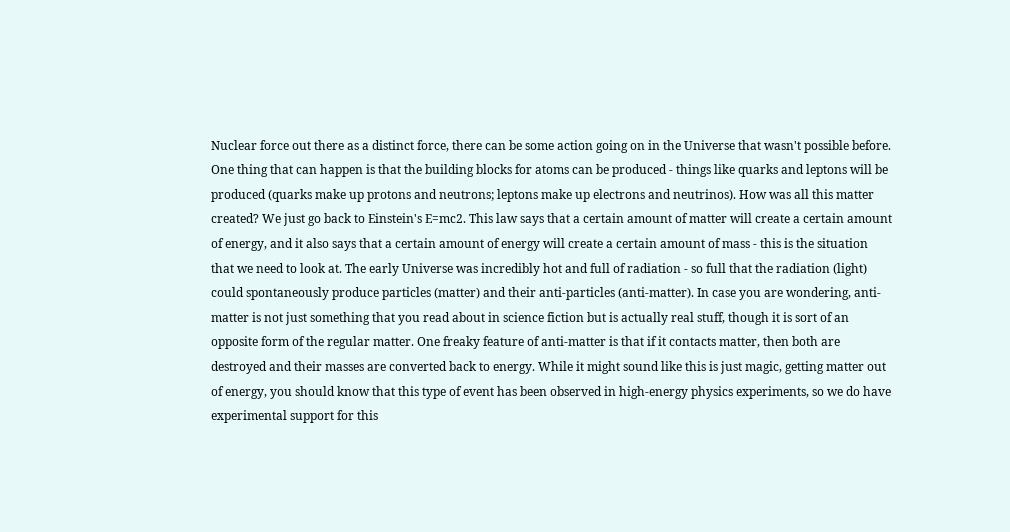Nuclear force out there as a distinct force, there can be some action going on in the Universe that wasn't possible before. One thing that can happen is that the building blocks for atoms can be produced - things like quarks and leptons will be produced (quarks make up protons and neutrons; leptons make up electrons and neutrinos). How was all this matter created? We just go back to Einstein's E=mc2. This law says that a certain amount of matter will create a certain amount of energy, and it also says that a certain amount of energy will create a certain amount of mass - this is the situation that we need to look at. The early Universe was incredibly hot and full of radiation - so full that the radiation (light) could spontaneously produce particles (matter) and their anti-particles (anti-matter). In case you are wondering, anti-matter is not just something that you read about in science fiction but is actually real stuff, though it is sort of an opposite form of the regular matter. One freaky feature of anti-matter is that if it contacts matter, then both are destroyed and their masses are converted back to energy. While it might sound like this is just magic, getting matter out of energy, you should know that this type of event has been observed in high-energy physics experiments, so we do have experimental support for this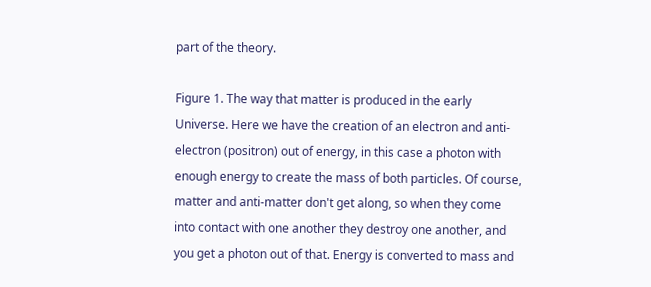part of the theory.

Figure 1. The way that matter is produced in the early Universe. Here we have the creation of an electron and anti-electron (positron) out of energy, in this case a photon with enough energy to create the mass of both particles. Of course, matter and anti-matter don't get along, so when they come into contact with one another they destroy one another, and you get a photon out of that. Energy is converted to mass and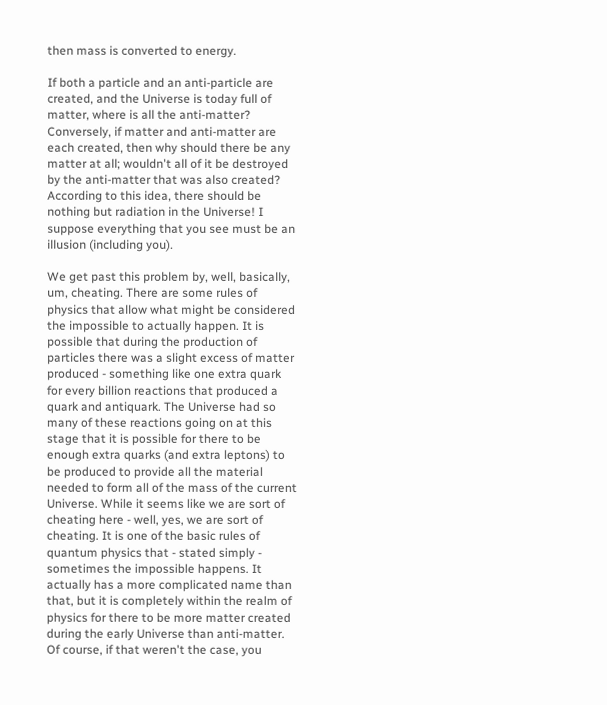then mass is converted to energy.

If both a particle and an anti-particle are created, and the Universe is today full of matter, where is all the anti-matter? Conversely, if matter and anti-matter are each created, then why should there be any matter at all; wouldn't all of it be destroyed by the anti-matter that was also created? According to this idea, there should be nothing but radiation in the Universe! I suppose everything that you see must be an illusion (including you).

We get past this problem by, well, basically, um, cheating. There are some rules of physics that allow what might be considered the impossible to actually happen. It is possible that during the production of particles there was a slight excess of matter produced - something like one extra quark for every billion reactions that produced a quark and antiquark. The Universe had so many of these reactions going on at this stage that it is possible for there to be enough extra quarks (and extra leptons) to be produced to provide all the material needed to form all of the mass of the current Universe. While it seems like we are sort of cheating here - well, yes, we are sort of cheating. It is one of the basic rules of quantum physics that - stated simply - sometimes the impossible happens. It actually has a more complicated name than that, but it is completely within the realm of physics for there to be more matter created during the early Universe than anti-matter. Of course, if that weren't the case, you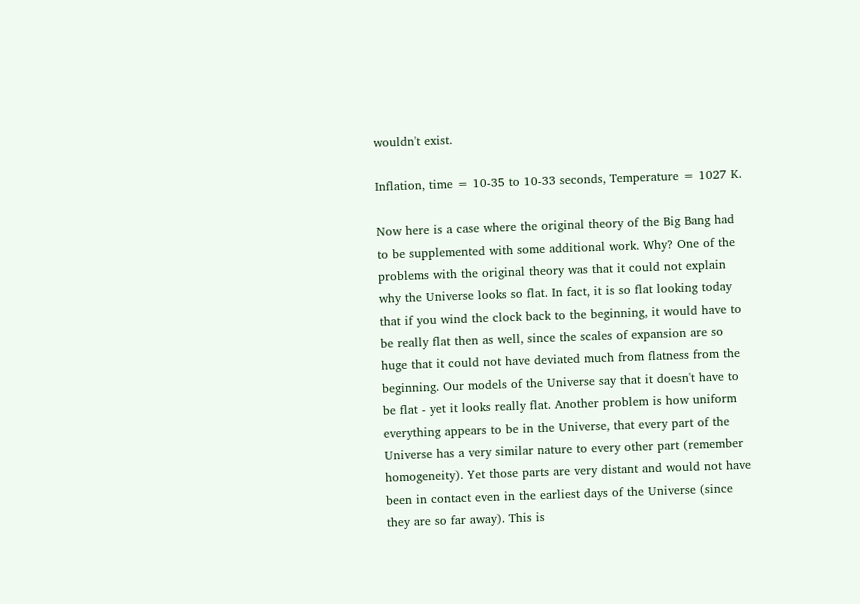wouldn't exist.

Inflation, time = 10-35 to 10-33 seconds, Temperature = 1027 K.

Now here is a case where the original theory of the Big Bang had to be supplemented with some additional work. Why? One of the problems with the original theory was that it could not explain why the Universe looks so flat. In fact, it is so flat looking today that if you wind the clock back to the beginning, it would have to be really flat then as well, since the scales of expansion are so huge that it could not have deviated much from flatness from the beginning. Our models of the Universe say that it doesn't have to be flat - yet it looks really flat. Another problem is how uniform everything appears to be in the Universe, that every part of the Universe has a very similar nature to every other part (remember homogeneity). Yet those parts are very distant and would not have been in contact even in the earliest days of the Universe (since they are so far away). This is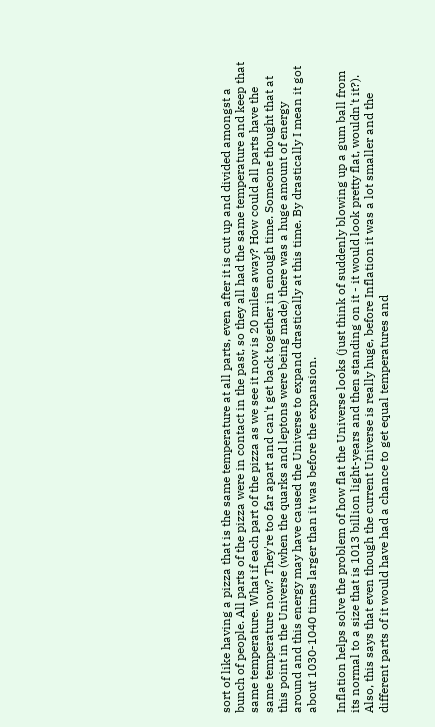sort of like having a pizza that is the same temperature at all parts, even after it is cut up and divided amongst a bunch of people. All parts of the pizza were in contact in the past, so they all had the same temperature and keep that same temperature. What if each part of the pizza as we see it now is 20 miles away? How could all parts have the same temperature now? They're too far apart and can't get back together in enough time. Someone thought that at this point in the Universe (when the quarks and leptons were being made) there was a huge amount of energy around and this energy may have caused the Universe to expand drastically at this time. By drastically I mean it got about 1030-1040 times larger than it was before the expansion.

Inflation helps solve the problem of how flat the Universe looks (just think of suddenly blowing up a gum ball from its normal to a size that is 1013 billion light-years and then standing on it - it would look pretty flat, wouldn't it?). Also, this says that even though the current Universe is really huge, before Inflation it was a lot smaller and the different parts of it would have had a chance to get equal temperatures and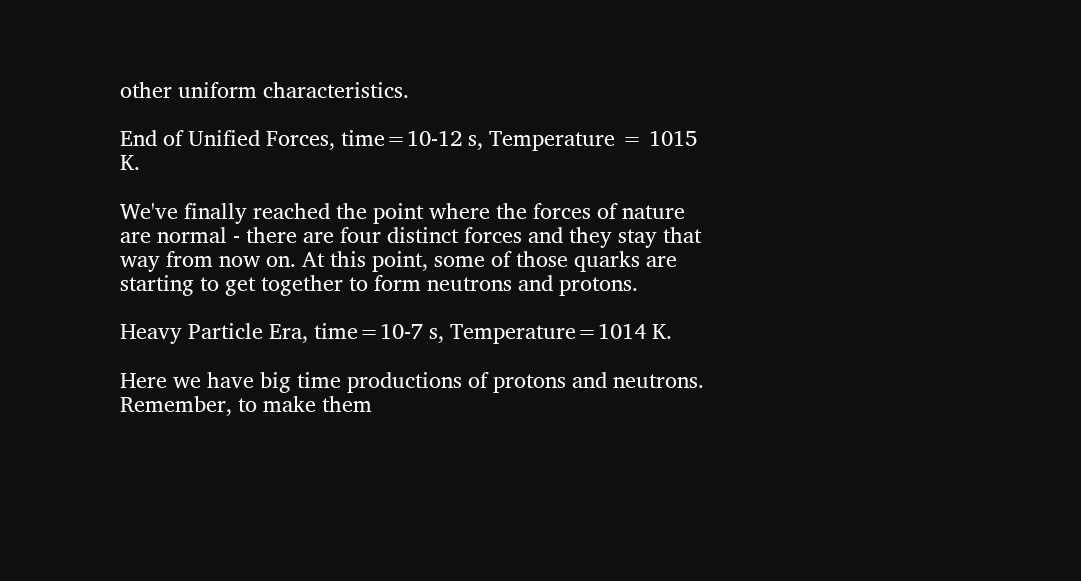other uniform characteristics.

End of Unified Forces, time=10-12 s, Temperature = 1015 K.

We've finally reached the point where the forces of nature are normal - there are four distinct forces and they stay that way from now on. At this point, some of those quarks are starting to get together to form neutrons and protons.

Heavy Particle Era, time=10-7 s, Temperature=1014 K.

Here we have big time productions of protons and neutrons. Remember, to make them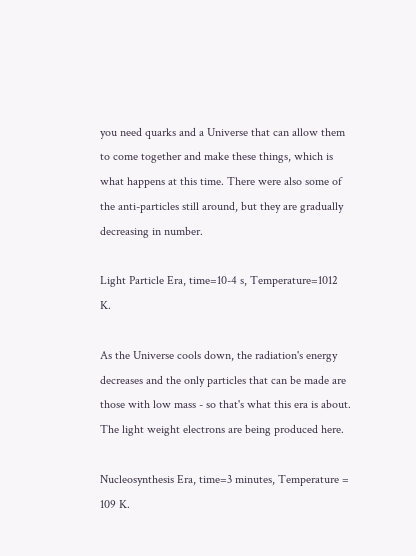you need quarks and a Universe that can allow them to come together and make these things, which is what happens at this time. There were also some of the anti-particles still around, but they are gradually decreasing in number.

Light Particle Era, time=10-4 s, Temperature=1012 K.

As the Universe cools down, the radiation's energy decreases and the only particles that can be made are those with low mass - so that's what this era is about. The light weight electrons are being produced here.

Nucleosynthesis Era, time=3 minutes, Temperature = 109 K.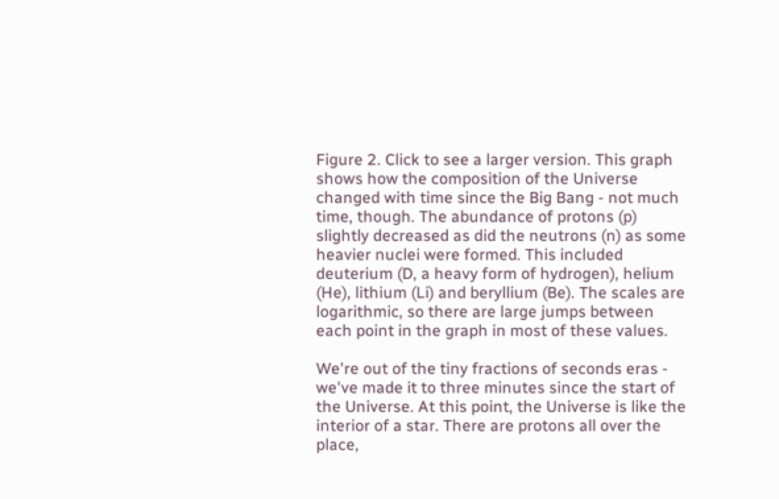Figure 2. Click to see a larger version. This graph shows how the composition of the Universe changed with time since the Big Bang - not much time, though. The abundance of protons (p) slightly decreased as did the neutrons (n) as some heavier nuclei were formed. This included deuterium (D, a heavy form of hydrogen), helium (He), lithium (Li) and beryllium (Be). The scales are logarithmic, so there are large jumps between each point in the graph in most of these values.

We're out of the tiny fractions of seconds eras - we've made it to three minutes since the start of the Universe. At this point, the Universe is like the interior of a star. There are protons all over the place,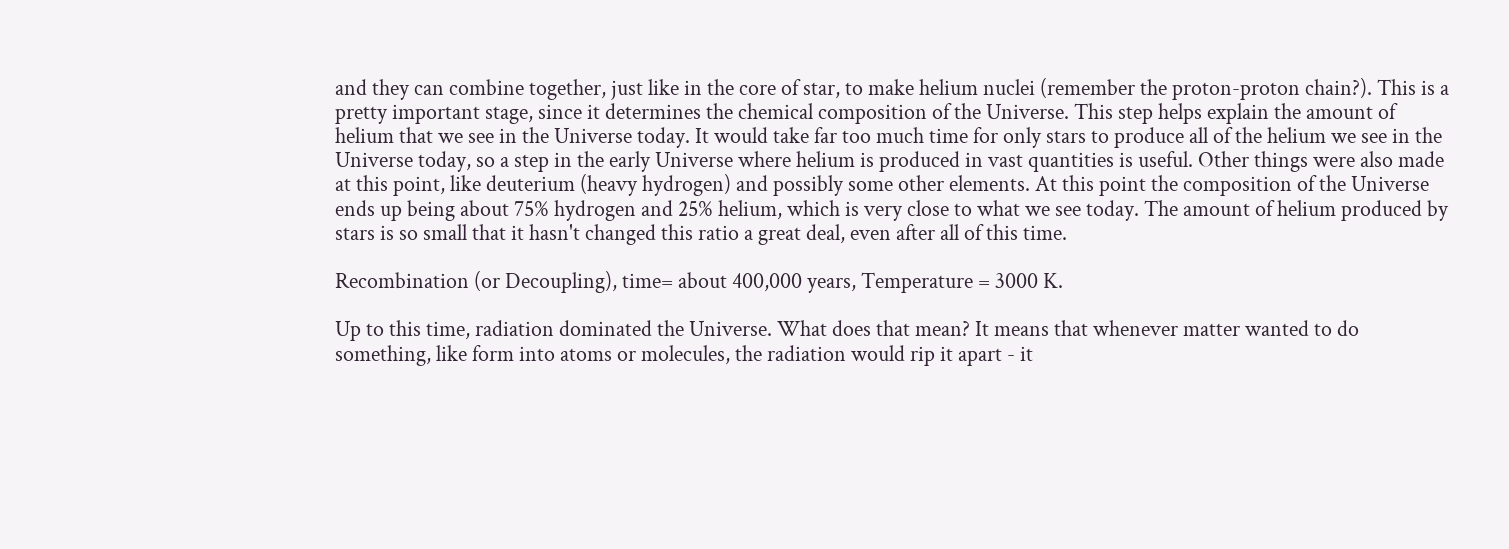and they can combine together, just like in the core of star, to make helium nuclei (remember the proton-proton chain?). This is a pretty important stage, since it determines the chemical composition of the Universe. This step helps explain the amount of helium that we see in the Universe today. It would take far too much time for only stars to produce all of the helium we see in the Universe today, so a step in the early Universe where helium is produced in vast quantities is useful. Other things were also made at this point, like deuterium (heavy hydrogen) and possibly some other elements. At this point the composition of the Universe ends up being about 75% hydrogen and 25% helium, which is very close to what we see today. The amount of helium produced by stars is so small that it hasn't changed this ratio a great deal, even after all of this time.

Recombination (or Decoupling), time= about 400,000 years, Temperature = 3000 K.

Up to this time, radiation dominated the Universe. What does that mean? It means that whenever matter wanted to do something, like form into atoms or molecules, the radiation would rip it apart - it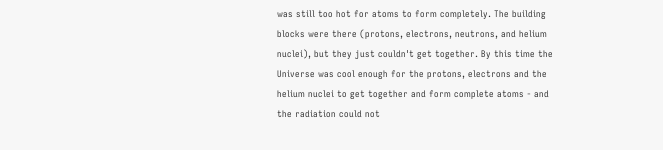was still too hot for atoms to form completely. The building blocks were there (protons, electrons, neutrons, and helium nuclei), but they just couldn't get together. By this time the Universe was cool enough for the protons, electrons and the helium nuclei to get together and form complete atoms - and the radiation could not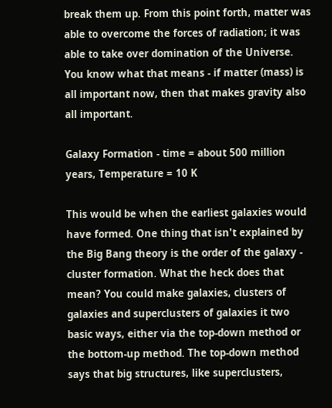break them up. From this point forth, matter was able to overcome the forces of radiation; it was able to take over domination of the Universe. You know what that means - if matter (mass) is all important now, then that makes gravity also all important.

Galaxy Formation - time = about 500 million years, Temperature = 10 K

This would be when the earliest galaxies would have formed. One thing that isn't explained by the Big Bang theory is the order of the galaxy - cluster formation. What the heck does that mean? You could make galaxies, clusters of galaxies and superclusters of galaxies it two basic ways, either via the top-down method or the bottom-up method. The top-down method says that big structures, like superclusters,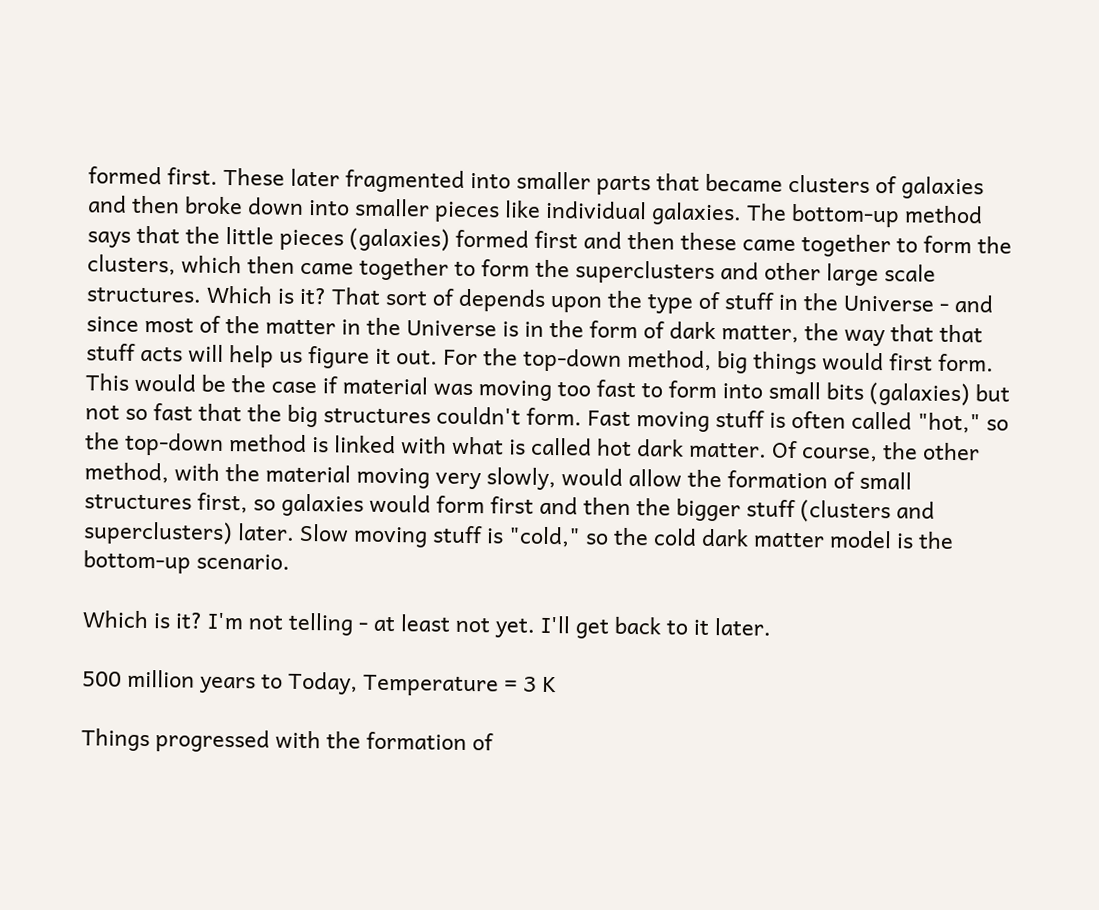formed first. These later fragmented into smaller parts that became clusters of galaxies and then broke down into smaller pieces like individual galaxies. The bottom-up method says that the little pieces (galaxies) formed first and then these came together to form the clusters, which then came together to form the superclusters and other large scale structures. Which is it? That sort of depends upon the type of stuff in the Universe - and since most of the matter in the Universe is in the form of dark matter, the way that that stuff acts will help us figure it out. For the top-down method, big things would first form. This would be the case if material was moving too fast to form into small bits (galaxies) but not so fast that the big structures couldn't form. Fast moving stuff is often called "hot," so the top-down method is linked with what is called hot dark matter. Of course, the other method, with the material moving very slowly, would allow the formation of small structures first, so galaxies would form first and then the bigger stuff (clusters and superclusters) later. Slow moving stuff is "cold," so the cold dark matter model is the bottom-up scenario.

Which is it? I'm not telling - at least not yet. I'll get back to it later.

500 million years to Today, Temperature = 3 K

Things progressed with the formation of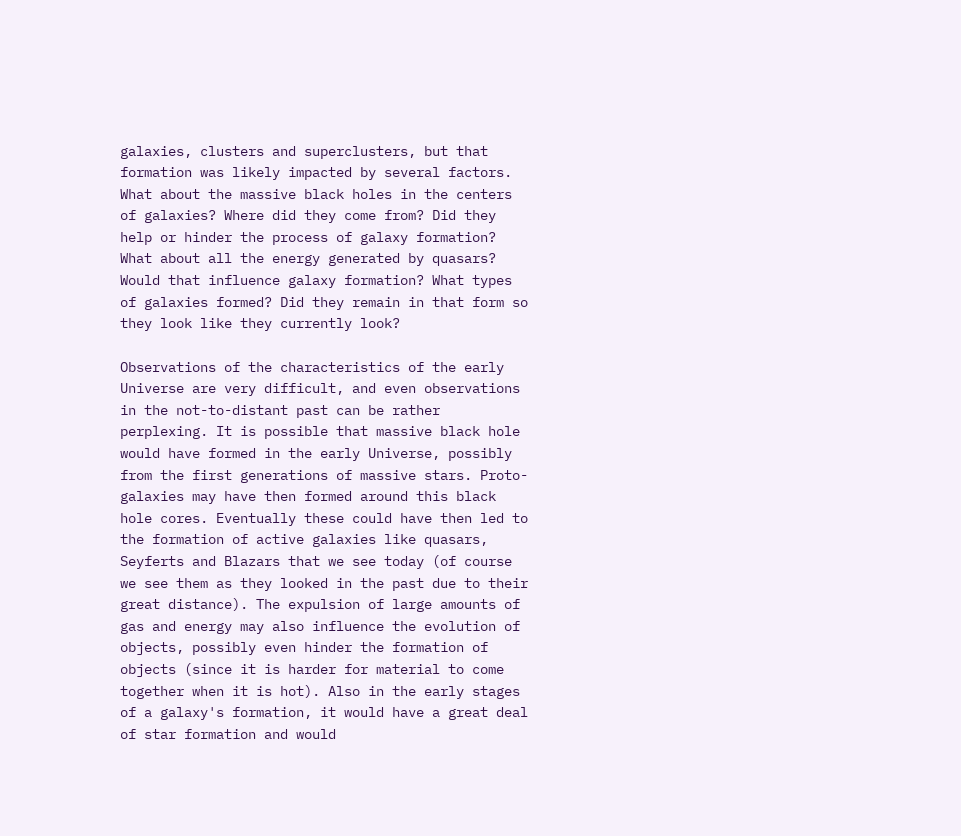galaxies, clusters and superclusters, but that formation was likely impacted by several factors. What about the massive black holes in the centers of galaxies? Where did they come from? Did they help or hinder the process of galaxy formation? What about all the energy generated by quasars? Would that influence galaxy formation? What types of galaxies formed? Did they remain in that form so they look like they currently look?

Observations of the characteristics of the early Universe are very difficult, and even observations in the not-to-distant past can be rather perplexing. It is possible that massive black hole would have formed in the early Universe, possibly from the first generations of massive stars. Proto-galaxies may have then formed around this black hole cores. Eventually these could have then led to the formation of active galaxies like quasars, Seyferts and Blazars that we see today (of course we see them as they looked in the past due to their great distance). The expulsion of large amounts of gas and energy may also influence the evolution of objects, possibly even hinder the formation of objects (since it is harder for material to come together when it is hot). Also in the early stages of a galaxy's formation, it would have a great deal of star formation and would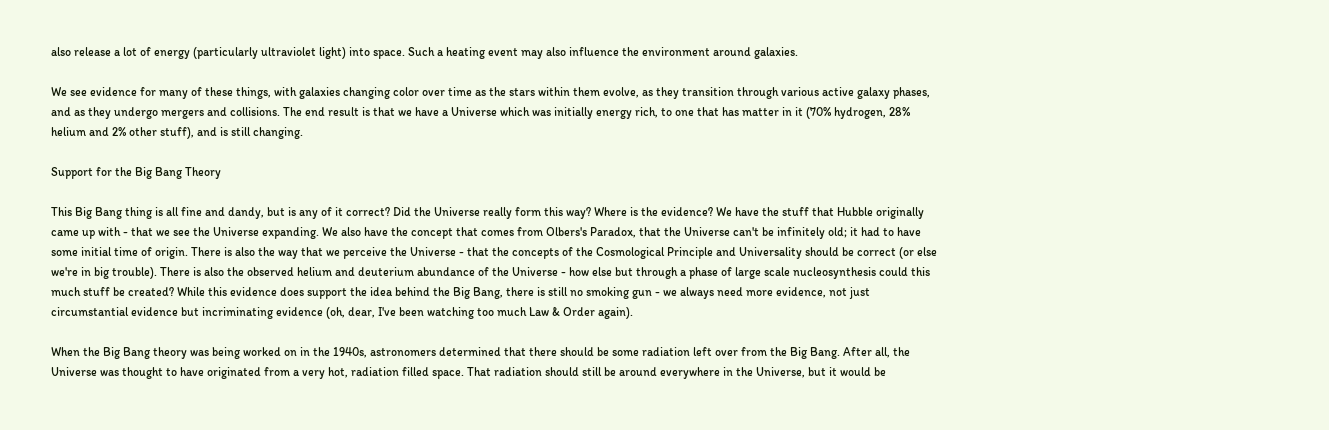also release a lot of energy (particularly ultraviolet light) into space. Such a heating event may also influence the environment around galaxies.

We see evidence for many of these things, with galaxies changing color over time as the stars within them evolve, as they transition through various active galaxy phases, and as they undergo mergers and collisions. The end result is that we have a Universe which was initially energy rich, to one that has matter in it (70% hydrogen, 28% helium and 2% other stuff), and is still changing.

Support for the Big Bang Theory

This Big Bang thing is all fine and dandy, but is any of it correct? Did the Universe really form this way? Where is the evidence? We have the stuff that Hubble originally came up with - that we see the Universe expanding. We also have the concept that comes from Olbers's Paradox, that the Universe can't be infinitely old; it had to have some initial time of origin. There is also the way that we perceive the Universe - that the concepts of the Cosmological Principle and Universality should be correct (or else we're in big trouble). There is also the observed helium and deuterium abundance of the Universe - how else but through a phase of large scale nucleosynthesis could this much stuff be created? While this evidence does support the idea behind the Big Bang, there is still no smoking gun - we always need more evidence, not just circumstantial evidence but incriminating evidence (oh, dear, I've been watching too much Law & Order again).

When the Big Bang theory was being worked on in the 1940s, astronomers determined that there should be some radiation left over from the Big Bang. After all, the Universe was thought to have originated from a very hot, radiation filled space. That radiation should still be around everywhere in the Universe, but it would be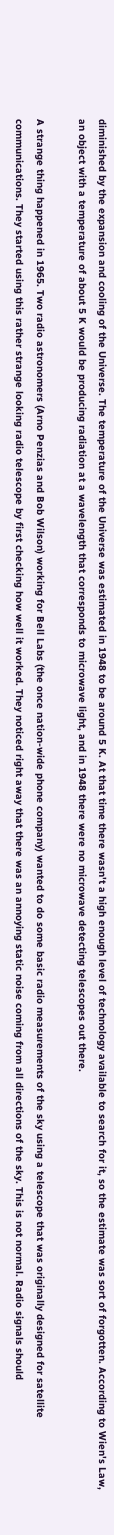diminished by the expansion and cooling of the Universe. The temperature of the Universe was estimated in 1948 to be around 5 K. At that time there wasn't a high enough level of technology available to search for it, so the estimate was sort of forgotten. According to Wien's Law, an object with a temperature of about 5 K would be producing radiation at a wavelength that corresponds to microwave light, and in 1948 there were no microwave detecting telescopes out there.

A strange thing happened in 1965. Two radio astronomers (Arno Penzias and Bob Wilson) working for Bell Labs (the once nation-wide phone company) wanted to do some basic radio measurements of the sky using a telescope that was originally designed for satellite communications. They started using this rather strange looking radio telescope by first checking how well it worked. They noticed right away that there was an annoying static noise coming from all directions of the sky. This is not normal. Radio signals should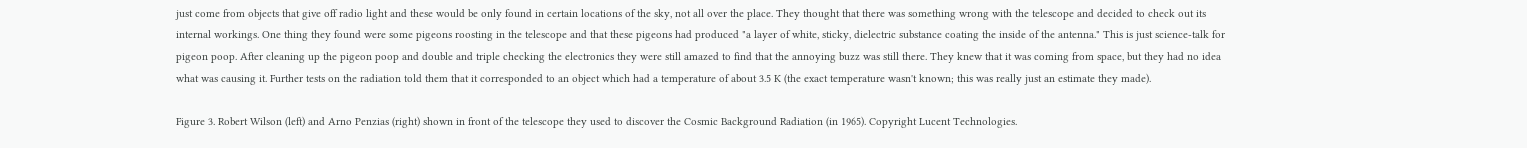just come from objects that give off radio light and these would be only found in certain locations of the sky, not all over the place. They thought that there was something wrong with the telescope and decided to check out its internal workings. One thing they found were some pigeons roosting in the telescope and that these pigeons had produced "a layer of white, sticky, dielectric substance coating the inside of the antenna." This is just science-talk for pigeon poop. After cleaning up the pigeon poop and double and triple checking the electronics they were still amazed to find that the annoying buzz was still there. They knew that it was coming from space, but they had no idea what was causing it. Further tests on the radiation told them that it corresponded to an object which had a temperature of about 3.5 K (the exact temperature wasn't known; this was really just an estimate they made).

Figure 3. Robert Wilson (left) and Arno Penzias (right) shown in front of the telescope they used to discover the Cosmic Background Radiation (in 1965). Copyright Lucent Technologies.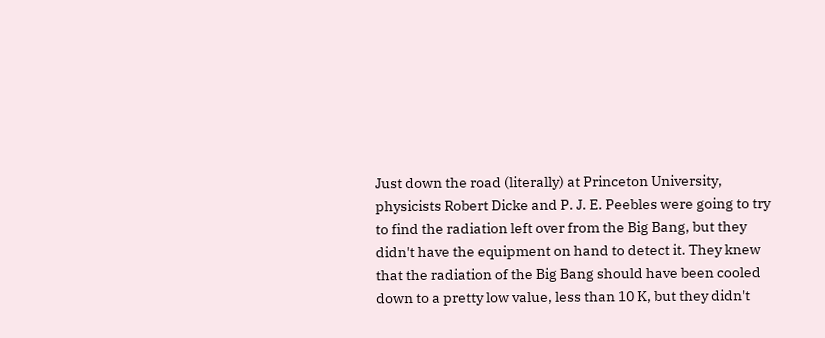Just down the road (literally) at Princeton University, physicists Robert Dicke and P. J. E. Peebles were going to try to find the radiation left over from the Big Bang, but they didn't have the equipment on hand to detect it. They knew that the radiation of the Big Bang should have been cooled down to a pretty low value, less than 10 K, but they didn't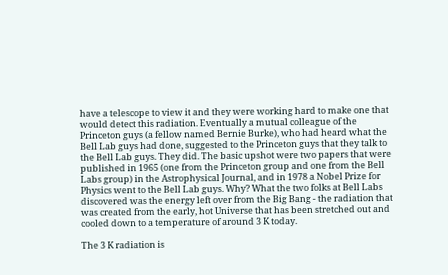have a telescope to view it and they were working hard to make one that would detect this radiation. Eventually a mutual colleague of the Princeton guys (a fellow named Bernie Burke), who had heard what the Bell Lab guys had done, suggested to the Princeton guys that they talk to the Bell Lab guys. They did. The basic upshot were two papers that were published in 1965 (one from the Princeton group and one from the Bell Labs group) in the Astrophysical Journal, and in 1978 a Nobel Prize for Physics went to the Bell Lab guys. Why? What the two folks at Bell Labs discovered was the energy left over from the Big Bang - the radiation that was created from the early, hot Universe that has been stretched out and cooled down to a temperature of around 3 K today.

The 3 K radiation is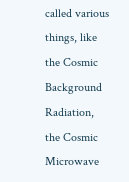called various things, like the Cosmic Background Radiation, the Cosmic Microwave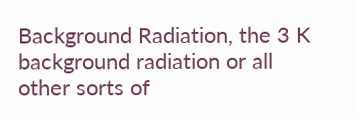Background Radiation, the 3 K background radiation or all other sorts of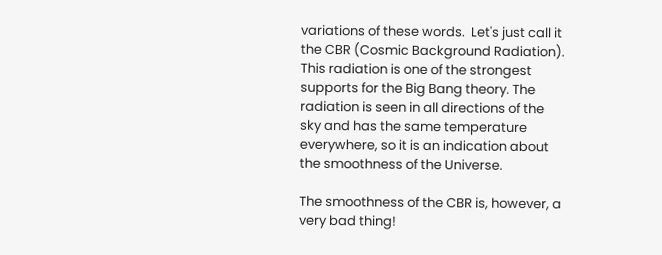variations of these words.  Let's just call it the CBR (Cosmic Background Radiation). This radiation is one of the strongest supports for the Big Bang theory. The radiation is seen in all directions of the sky and has the same temperature everywhere, so it is an indication about the smoothness of the Universe.

The smoothness of the CBR is, however, a very bad thing!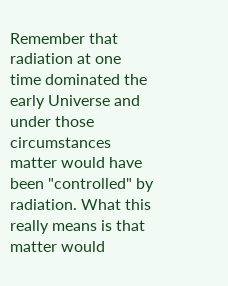Remember that radiation at one time dominated the early Universe and under those circumstances matter would have been "controlled" by radiation. What this really means is that matter would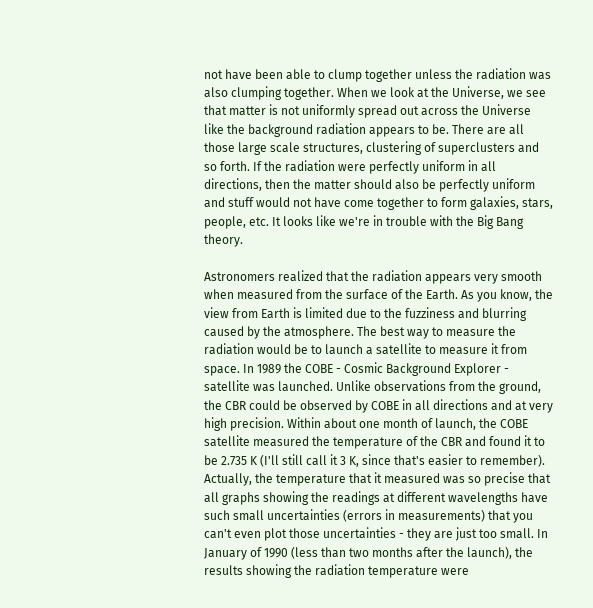not have been able to clump together unless the radiation was also clumping together. When we look at the Universe, we see that matter is not uniformly spread out across the Universe like the background radiation appears to be. There are all those large scale structures, clustering of superclusters and so forth. If the radiation were perfectly uniform in all directions, then the matter should also be perfectly uniform and stuff would not have come together to form galaxies, stars, people, etc. It looks like we're in trouble with the Big Bang theory.

Astronomers realized that the radiation appears very smooth when measured from the surface of the Earth. As you know, the view from Earth is limited due to the fuzziness and blurring caused by the atmosphere. The best way to measure the radiation would be to launch a satellite to measure it from space. In 1989 the COBE - Cosmic Background Explorer - satellite was launched. Unlike observations from the ground, the CBR could be observed by COBE in all directions and at very high precision. Within about one month of launch, the COBE satellite measured the temperature of the CBR and found it to be 2.735 K (I'll still call it 3 K, since that's easier to remember). Actually, the temperature that it measured was so precise that all graphs showing the readings at different wavelengths have such small uncertainties (errors in measurements) that you can't even plot those uncertainties - they are just too small. In January of 1990 (less than two months after the launch), the results showing the radiation temperature were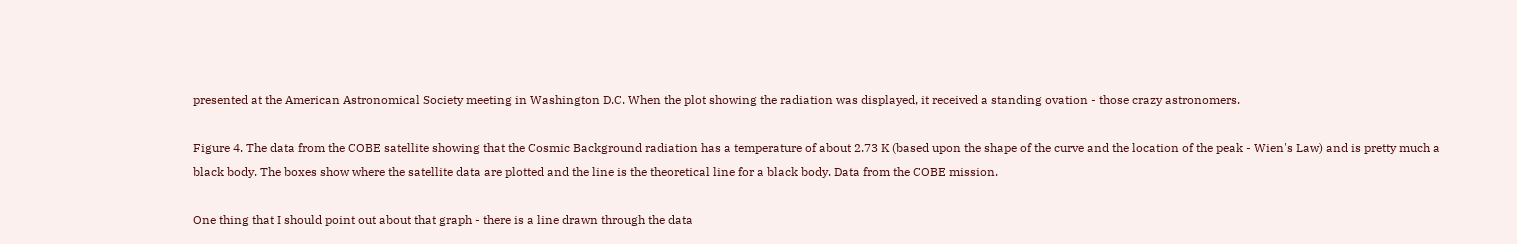presented at the American Astronomical Society meeting in Washington D.C. When the plot showing the radiation was displayed, it received a standing ovation - those crazy astronomers.

Figure 4. The data from the COBE satellite showing that the Cosmic Background radiation has a temperature of about 2.73 K (based upon the shape of the curve and the location of the peak - Wien's Law) and is pretty much a black body. The boxes show where the satellite data are plotted and the line is the theoretical line for a black body. Data from the COBE mission.

One thing that I should point out about that graph - there is a line drawn through the data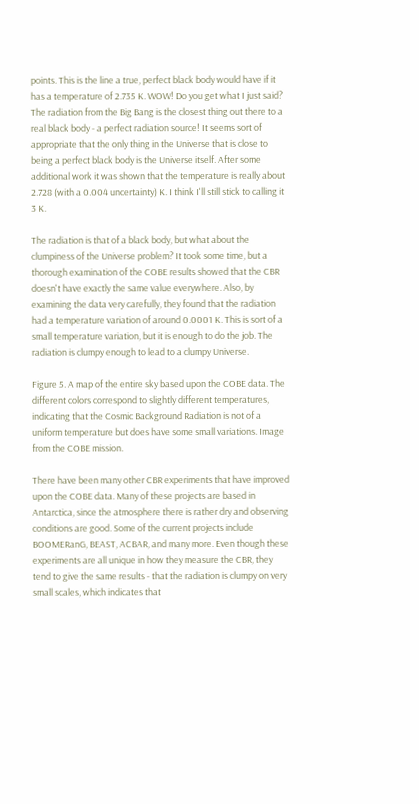points. This is the line a true, perfect black body would have if it has a temperature of 2.735 K. WOW! Do you get what I just said? The radiation from the Big Bang is the closest thing out there to a real black body - a perfect radiation source! It seems sort of appropriate that the only thing in the Universe that is close to being a perfect black body is the Universe itself. After some additional work it was shown that the temperature is really about 2.728 (with a 0.004 uncertainty) K. I think I'll still stick to calling it 3 K.

The radiation is that of a black body, but what about the clumpiness of the Universe problem? It took some time, but a thorough examination of the COBE results showed that the CBR doesn't have exactly the same value everywhere. Also, by examining the data very carefully, they found that the radiation had a temperature variation of around 0.0001 K. This is sort of a small temperature variation, but it is enough to do the job. The radiation is clumpy enough to lead to a clumpy Universe.

Figure 5. A map of the entire sky based upon the COBE data. The different colors correspond to slightly different temperatures, indicating that the Cosmic Background Radiation is not of a uniform temperature but does have some small variations. Image from the COBE mission.

There have been many other CBR experiments that have improved upon the COBE data. Many of these projects are based in Antarctica, since the atmosphere there is rather dry and observing conditions are good. Some of the current projects include BOOMERanG, BEAST, ACBAR, and many more. Even though these experiments are all unique in how they measure the CBR, they tend to give the same results - that the radiation is clumpy on very small scales, which indicates that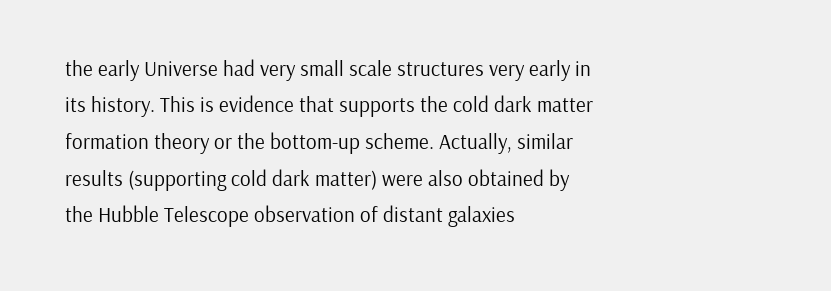the early Universe had very small scale structures very early in its history. This is evidence that supports the cold dark matter formation theory or the bottom-up scheme. Actually, similar results (supporting cold dark matter) were also obtained by the Hubble Telescope observation of distant galaxies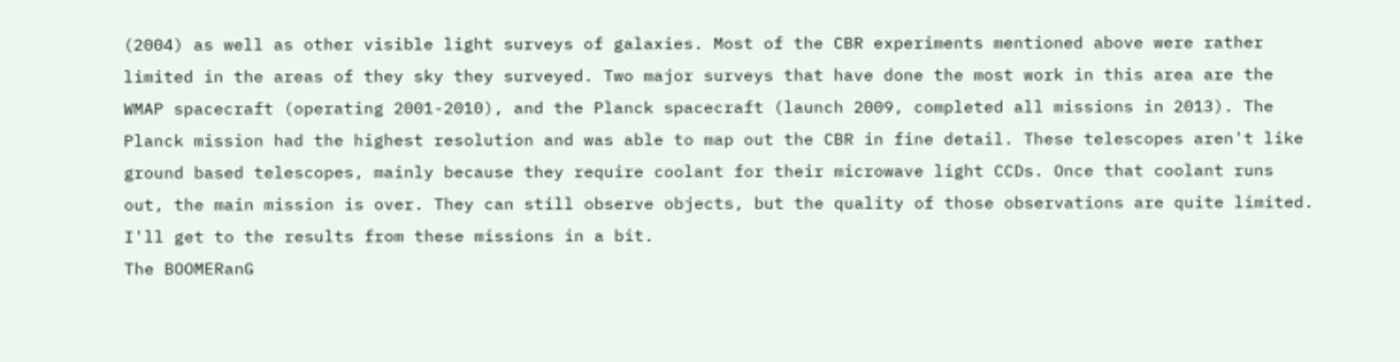(2004) as well as other visible light surveys of galaxies. Most of the CBR experiments mentioned above were rather limited in the areas of they sky they surveyed. Two major surveys that have done the most work in this area are the WMAP spacecraft (operating 2001-2010), and the Planck spacecraft (launch 2009, completed all missions in 2013). The Planck mission had the highest resolution and was able to map out the CBR in fine detail. These telescopes aren't like ground based telescopes, mainly because they require coolant for their microwave light CCDs. Once that coolant runs out, the main mission is over. They can still observe objects, but the quality of those observations are quite limited. I'll get to the results from these missions in a bit.
The BOOMERanG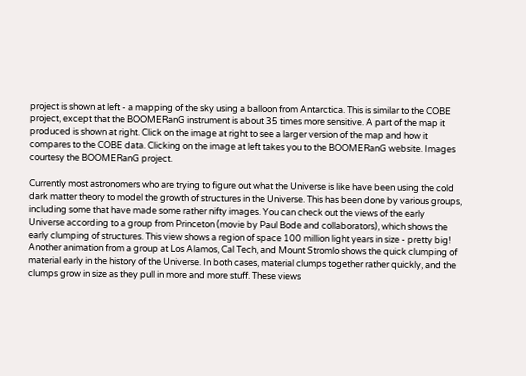project is shown at left - a mapping of the sky using a balloon from Antarctica. This is similar to the COBE project, except that the BOOMERanG instrument is about 35 times more sensitive. A part of the map it produced is shown at right. Click on the image at right to see a larger version of the map and how it compares to the COBE data. Clicking on the image at left takes you to the BOOMERanG website. Images courtesy the BOOMERanG project.

Currently most astronomers who are trying to figure out what the Universe is like have been using the cold dark matter theory to model the growth of structures in the Universe. This has been done by various groups, including some that have made some rather nifty images. You can check out the views of the early Universe according to a group from Princeton (movie by Paul Bode and collaborators), which shows the early clumping of structures. This view shows a region of space 100 million light years in size - pretty big! Another animation from a group at Los Alamos, Cal Tech, and Mount Stromlo shows the quick clumping of material early in the history of the Universe. In both cases, material clumps together rather quickly, and the clumps grow in size as they pull in more and more stuff. These views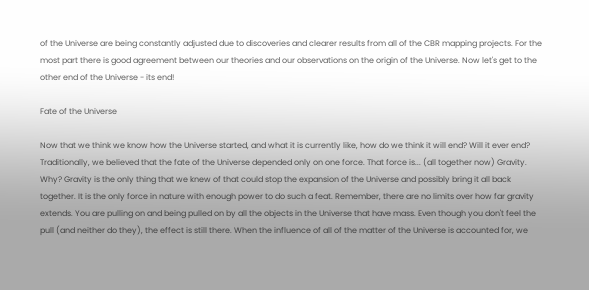of the Universe are being constantly adjusted due to discoveries and clearer results from all of the CBR mapping projects. For the most part there is good agreement between our theories and our observations on the origin of the Universe. Now let's get to the other end of the Universe - its end!

Fate of the Universe

Now that we think we know how the Universe started, and what it is currently like, how do we think it will end? Will it ever end? Traditionally, we believed that the fate of the Universe depended only on one force. That force is... (all together now) Gravity. Why? Gravity is the only thing that we knew of that could stop the expansion of the Universe and possibly bring it all back together. It is the only force in nature with enough power to do such a feat. Remember, there are no limits over how far gravity extends. You are pulling on and being pulled on by all the objects in the Universe that have mass. Even though you don't feel the pull (and neither do they), the effect is still there. When the influence of all of the matter of the Universe is accounted for, we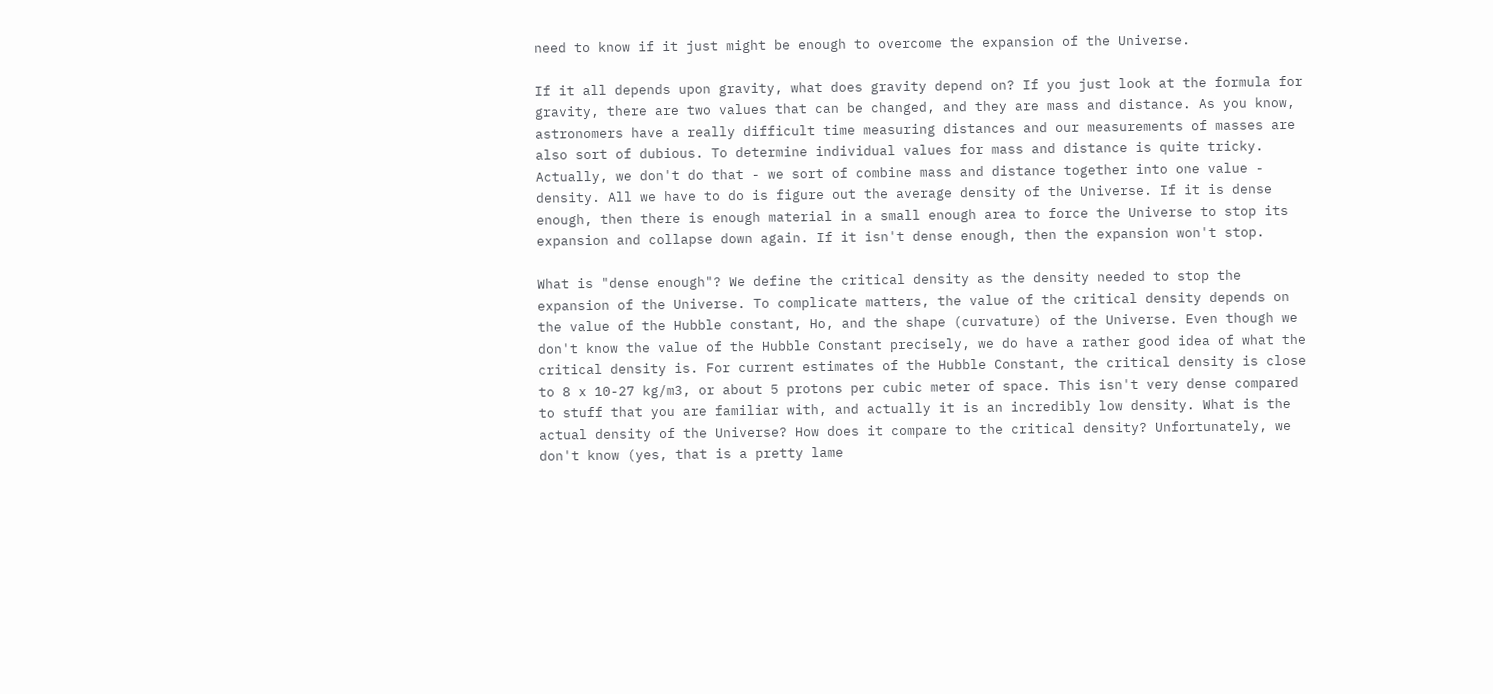need to know if it just might be enough to overcome the expansion of the Universe.

If it all depends upon gravity, what does gravity depend on? If you just look at the formula for gravity, there are two values that can be changed, and they are mass and distance. As you know, astronomers have a really difficult time measuring distances and our measurements of masses are also sort of dubious. To determine individual values for mass and distance is quite tricky. Actually, we don't do that - we sort of combine mass and distance together into one value - density. All we have to do is figure out the average density of the Universe. If it is dense enough, then there is enough material in a small enough area to force the Universe to stop its expansion and collapse down again. If it isn't dense enough, then the expansion won't stop.

What is "dense enough"? We define the critical density as the density needed to stop the expansion of the Universe. To complicate matters, the value of the critical density depends on the value of the Hubble constant, Ho, and the shape (curvature) of the Universe. Even though we don't know the value of the Hubble Constant precisely, we do have a rather good idea of what the critical density is. For current estimates of the Hubble Constant, the critical density is close to 8 x 10-27 kg/m3, or about 5 protons per cubic meter of space. This isn't very dense compared to stuff that you are familiar with, and actually it is an incredibly low density. What is the actual density of the Universe? How does it compare to the critical density? Unfortunately, we don't know (yes, that is a pretty lame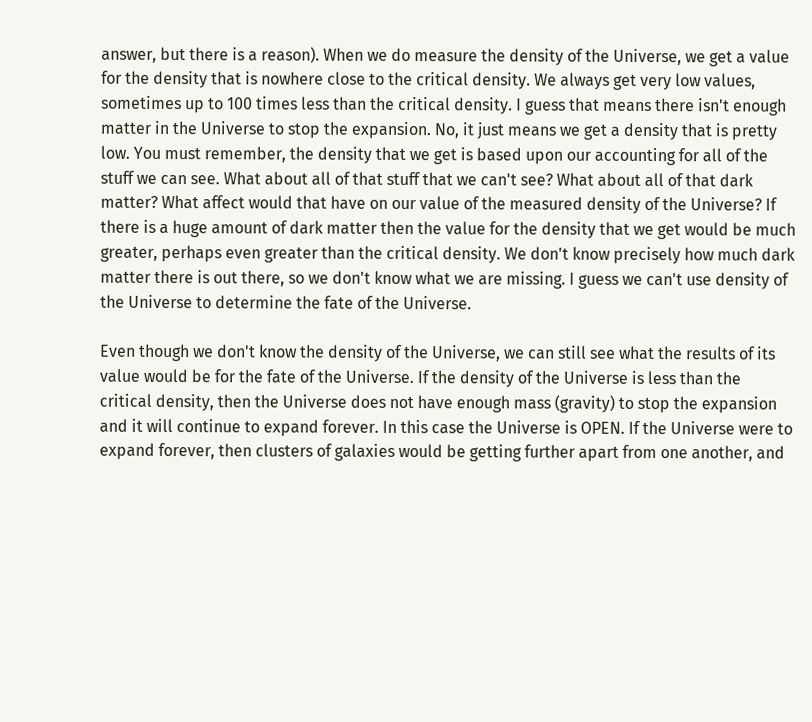answer, but there is a reason). When we do measure the density of the Universe, we get a value for the density that is nowhere close to the critical density. We always get very low values, sometimes up to 100 times less than the critical density. I guess that means there isn't enough matter in the Universe to stop the expansion. No, it just means we get a density that is pretty low. You must remember, the density that we get is based upon our accounting for all of the stuff we can see. What about all of that stuff that we can't see? What about all of that dark matter? What affect would that have on our value of the measured density of the Universe? If there is a huge amount of dark matter then the value for the density that we get would be much greater, perhaps even greater than the critical density. We don't know precisely how much dark matter there is out there, so we don't know what we are missing. I guess we can't use density of the Universe to determine the fate of the Universe.

Even though we don't know the density of the Universe, we can still see what the results of its value would be for the fate of the Universe. If the density of the Universe is less than the critical density, then the Universe does not have enough mass (gravity) to stop the expansion and it will continue to expand forever. In this case the Universe is OPEN. If the Universe were to expand forever, then clusters of galaxies would be getting further apart from one another, and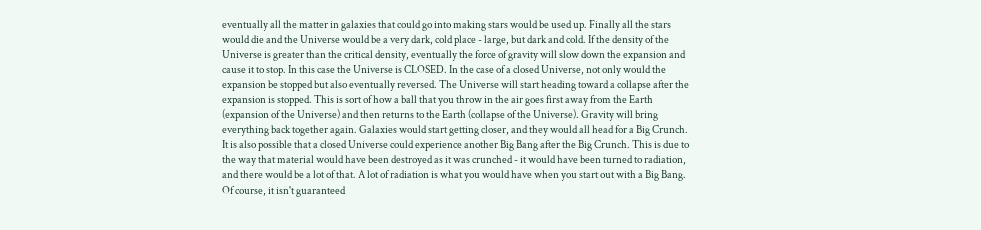eventually all the matter in galaxies that could go into making stars would be used up. Finally all the stars would die and the Universe would be a very dark, cold place - large, but dark and cold. If the density of the Universe is greater than the critical density, eventually the force of gravity will slow down the expansion and cause it to stop. In this case the Universe is CLOSED. In the case of a closed Universe, not only would the expansion be stopped but also eventually reversed. The Universe will start heading toward a collapse after the expansion is stopped. This is sort of how a ball that you throw in the air goes first away from the Earth (expansion of the Universe) and then returns to the Earth (collapse of the Universe). Gravity will bring everything back together again. Galaxies would start getting closer, and they would all head for a Big Crunch. It is also possible that a closed Universe could experience another Big Bang after the Big Crunch. This is due to the way that material would have been destroyed as it was crunched - it would have been turned to radiation, and there would be a lot of that. A lot of radiation is what you would have when you start out with a Big Bang. Of course, it isn't guaranteed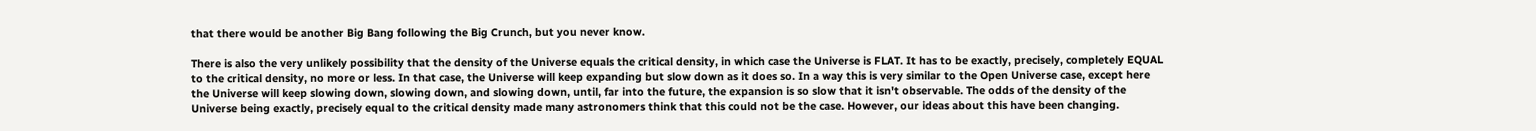that there would be another Big Bang following the Big Crunch, but you never know.

There is also the very unlikely possibility that the density of the Universe equals the critical density, in which case the Universe is FLAT. It has to be exactly, precisely, completely EQUAL to the critical density, no more or less. In that case, the Universe will keep expanding but slow down as it does so. In a way this is very similar to the Open Universe case, except here the Universe will keep slowing down, slowing down, and slowing down, until, far into the future, the expansion is so slow that it isn't observable. The odds of the density of the Universe being exactly, precisely equal to the critical density made many astronomers think that this could not be the case. However, our ideas about this have been changing.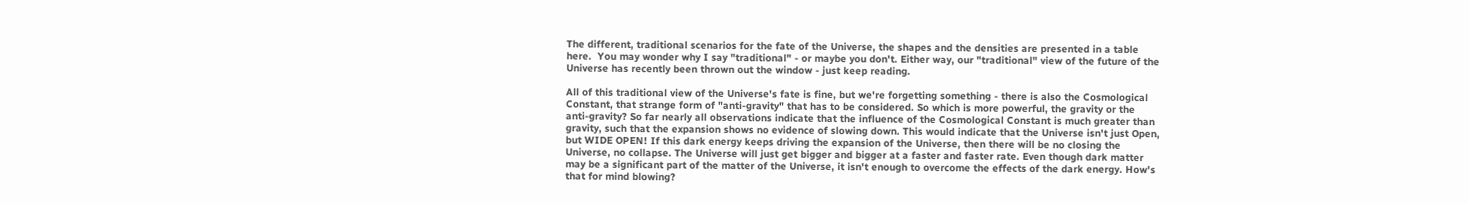The different, traditional scenarios for the fate of the Universe, the shapes and the densities are presented in a table here.  You may wonder why I say "traditional" - or maybe you don't. Either way, our "traditional" view of the future of the Universe has recently been thrown out the window - just keep reading.

All of this traditional view of the Universe's fate is fine, but we're forgetting something - there is also the Cosmological Constant, that strange form of "anti-gravity" that has to be considered. So which is more powerful, the gravity or the anti-gravity? So far nearly all observations indicate that the influence of the Cosmological Constant is much greater than gravity, such that the expansion shows no evidence of slowing down. This would indicate that the Universe isn't just Open, but WIDE OPEN! If this dark energy keeps driving the expansion of the Universe, then there will be no closing the Universe, no collapse. The Universe will just get bigger and bigger at a faster and faster rate. Even though dark matter may be a significant part of the matter of the Universe, it isn't enough to overcome the effects of the dark energy. How's that for mind blowing?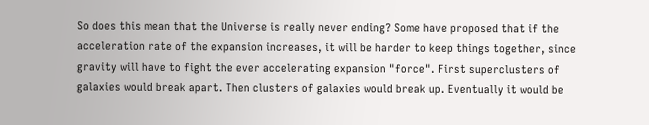So does this mean that the Universe is really never ending? Some have proposed that if the acceleration rate of the expansion increases, it will be harder to keep things together, since gravity will have to fight the ever accelerating expansion "force". First superclusters of galaxies would break apart. Then clusters of galaxies would break up. Eventually it would be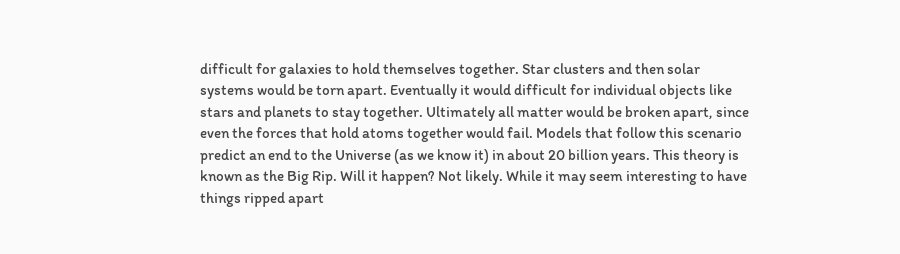difficult for galaxies to hold themselves together. Star clusters and then solar systems would be torn apart. Eventually it would difficult for individual objects like stars and planets to stay together. Ultimately all matter would be broken apart, since even the forces that hold atoms together would fail. Models that follow this scenario predict an end to the Universe (as we know it) in about 20 billion years. This theory is known as the Big Rip. Will it happen? Not likely. While it may seem interesting to have things ripped apart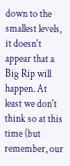down to the smallest levels, it doesn't appear that a Big Rip will happen. At least we don't think so at this time (but remember, our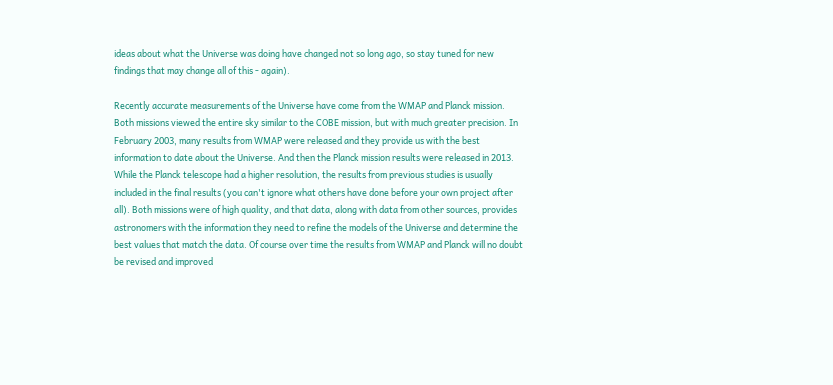ideas about what the Universe was doing have changed not so long ago, so stay tuned for new findings that may change all of this - again).

Recently accurate measurements of the Universe have come from the WMAP and Planck mission. Both missions viewed the entire sky similar to the COBE mission, but with much greater precision. In February 2003, many results from WMAP were released and they provide us with the best information to date about the Universe. And then the Planck mission results were released in 2013. While the Planck telescope had a higher resolution, the results from previous studies is usually included in the final results (you can't ignore what others have done before your own project after all). Both missions were of high quality, and that data, along with data from other sources, provides astronomers with the information they need to refine the models of the Universe and determine the best values that match the data. Of course over time the results from WMAP and Planck will no doubt be revised and improved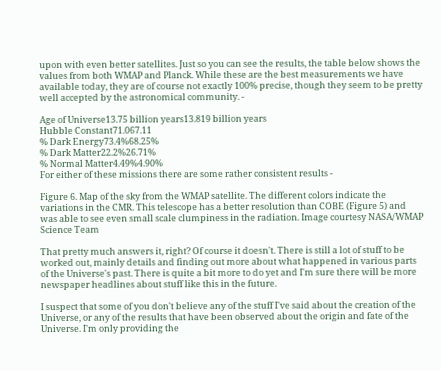upon with even better satellites. Just so you can see the results, the table below shows the values from both WMAP and Planck. While these are the best measurements we have available today, they are of course not exactly 100% precise, though they seem to be pretty well accepted by the astronomical community. -

Age of Universe13.75 billion years13.819 billion years
Hubble Constant71.067.11
% Dark Energy73.4%68.25%
% Dark Matter22.2%26.71%
% Normal Matter4.49%4.90%
For either of these missions there are some rather consistent results -

Figure 6. Map of the sky from the WMAP satellite. The different colors indicate the variations in the CMR. This telescope has a better resolution than COBE (Figure 5) and was able to see even small scale clumpiness in the radiation. Image courtesy NASA/WMAP Science Team

That pretty much answers it, right? Of course it doesn't. There is still a lot of stuff to be worked out, mainly details and finding out more about what happened in various parts of the Universe's past. There is quite a bit more to do yet and I'm sure there will be more newspaper headlines about stuff like this in the future.

I suspect that some of you don't believe any of the stuff I've said about the creation of the Universe, or any of the results that have been observed about the origin and fate of the Universe. I'm only providing the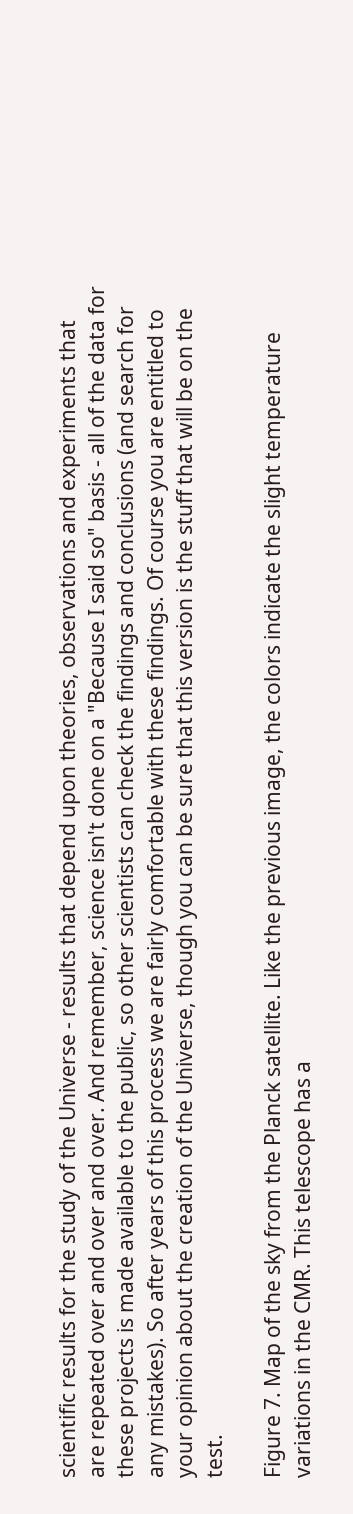scientific results for the study of the Universe - results that depend upon theories, observations and experiments that are repeated over and over and over. And remember, science isn't done on a "Because I said so" basis - all of the data for these projects is made available to the public, so other scientists can check the findings and conclusions (and search for any mistakes). So after years of this process we are fairly comfortable with these findings. Of course you are entitled to your opinion about the creation of the Universe, though you can be sure that this version is the stuff that will be on the test.

Figure 7. Map of the sky from the Planck satellite. Like the previous image, the colors indicate the slight temperature variations in the CMR. This telescope has a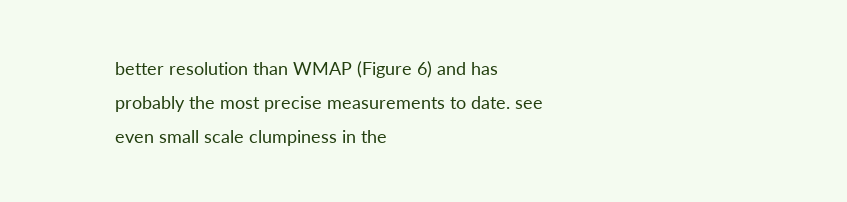better resolution than WMAP (Figure 6) and has probably the most precise measurements to date. see even small scale clumpiness in the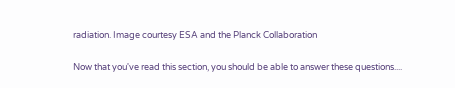radiation. Image courtesy ESA and the Planck Collaboration

Now that you've read this section, you should be able to answer these questions....